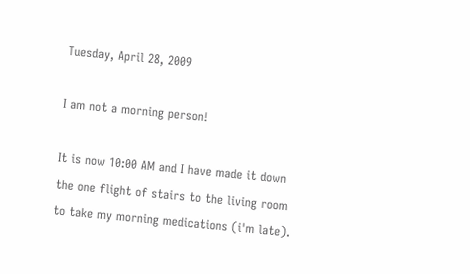Tuesday, April 28, 2009

I am not a morning person!

It is now 10:00 AM and I have made it down the one flight of stairs to the living room to take my morning medications (i'm late).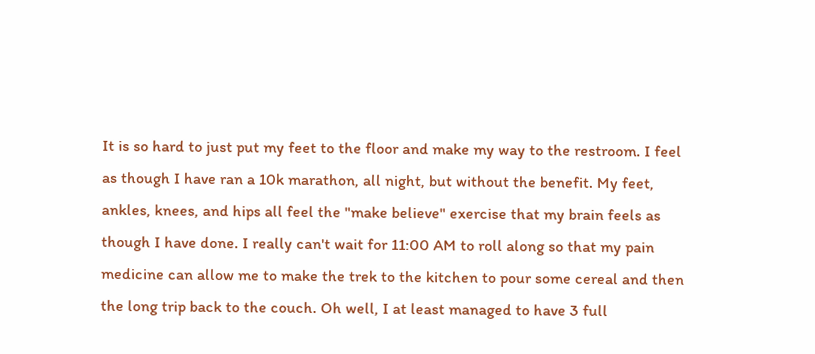It is so hard to just put my feet to the floor and make my way to the restroom. I feel as though I have ran a 10k marathon, all night, but without the benefit. My feet, ankles, knees, and hips all feel the "make believe" exercise that my brain feels as though I have done. I really can't wait for 11:00 AM to roll along so that my pain medicine can allow me to make the trek to the kitchen to pour some cereal and then the long trip back to the couch. Oh well, I at least managed to have 3 full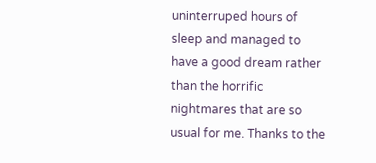uninterruped hours of sleep and managed to have a good dream rather than the horrific nightmares that are so usual for me. Thanks to the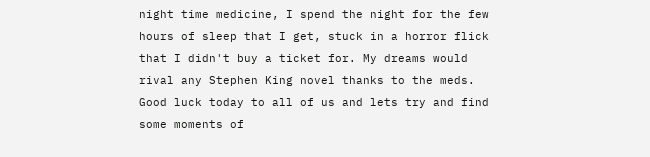night time medicine, I spend the night for the few hours of sleep that I get, stuck in a horror flick that I didn't buy a ticket for. My dreams would rival any Stephen King novel thanks to the meds. Good luck today to all of us and lets try and find some moments of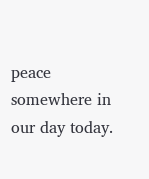peace somewhere in our day today.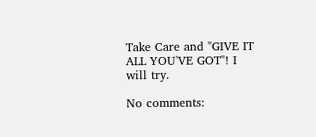Take Care and "GIVE IT ALL YOU'VE GOT"! I will try.

No comments: